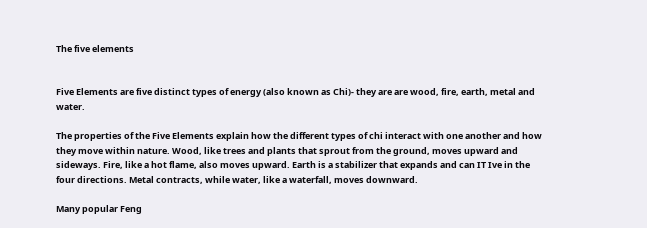The five elements


Five Elements are five distinct types of energy (also known as Chi)- they are are wood, fire, earth, metal and water.

The properties of the Five Elements explain how the different types of chi interact with one another and how they move within nature. Wood, like trees and plants that sprout from the ground, moves upward and sideways. Fire, like a hot flame, also moves upward. Earth is a stabilizer that expands and can IT Ive in the four directions. Metal contracts, while water, like a waterfall, moves downward.

Many popular Feng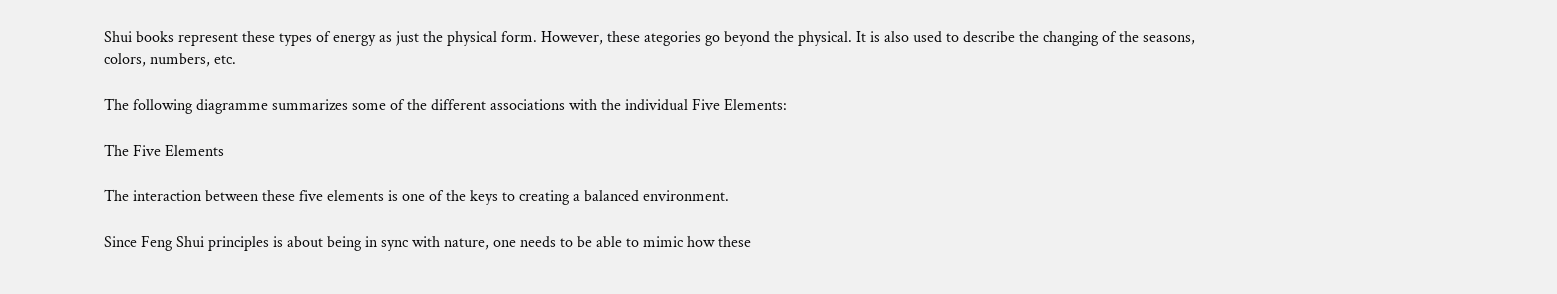Shui books represent these types of energy as just the physical form. However, these ategories go beyond the physical. It is also used to describe the changing of the seasons, colors, numbers, etc.

The following diagramme summarizes some of the different associations with the individual Five Elements:

The Five Elements

The interaction between these five elements is one of the keys to creating a balanced environment.

Since Feng Shui principles is about being in sync with nature, one needs to be able to mimic how these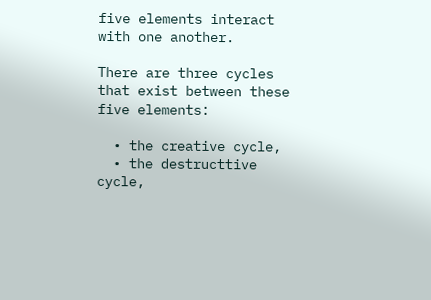five elements interact with one another.

There are three cycles that exist between these five elements:

  • the creative cycle,
  • the destructtive cycle,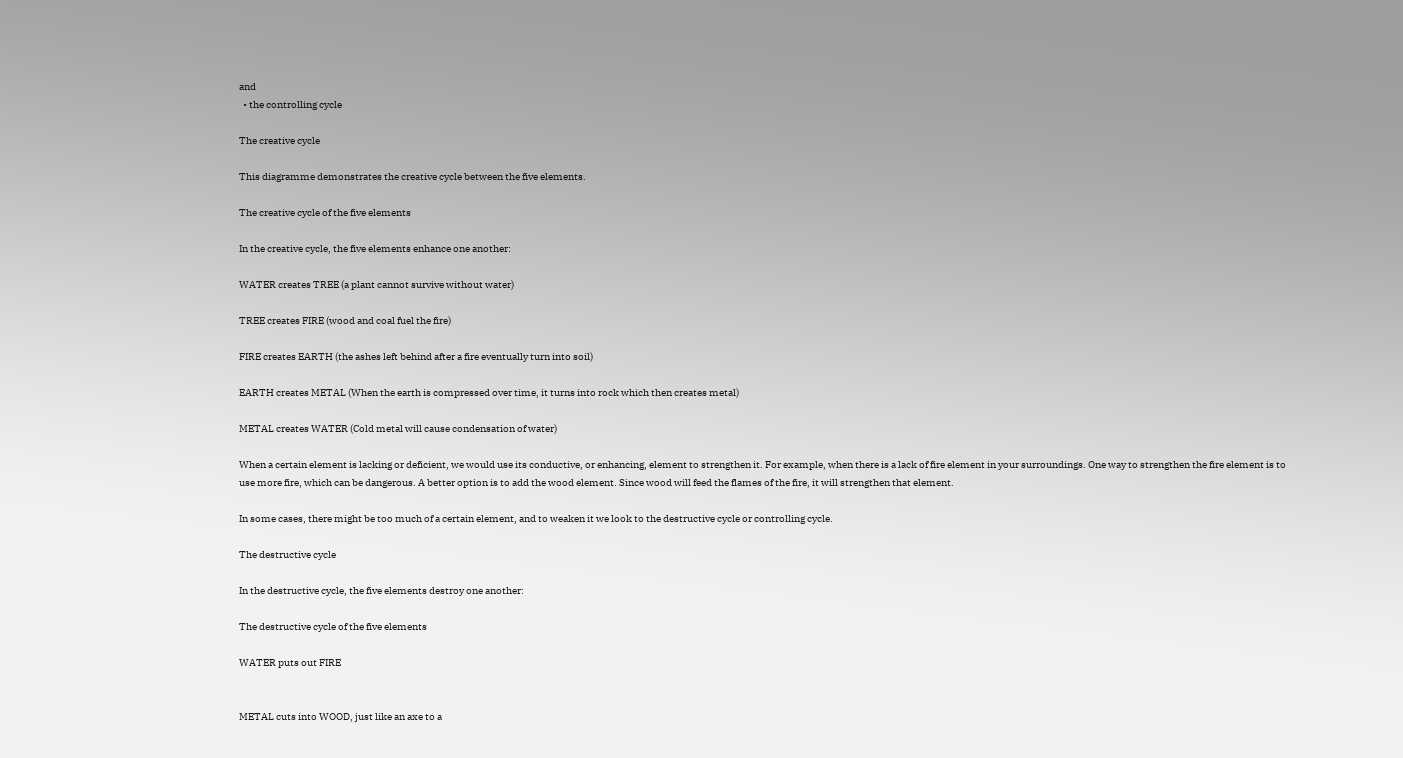and
  • the controlling cycle

The creative cycle

This diagramme demonstrates the creative cycle between the five elements.

The creative cycle of the five elements

In the creative cycle, the five elements enhance one another:

WATER creates TREE (a plant cannot survive without water)

TREE creates FIRE (wood and coal fuel the fire)

FIRE creates EARTH (the ashes left behind after a fire eventually turn into soil)

EARTH creates METAL (When the earth is compressed over time, it turns into rock which then creates metal)

METAL creates WATER (Cold metal will cause condensation of water)

When a certain element is lacking or deficient, we would use its conductive, or enhancing, element to strengthen it. For example, when there is a lack of fire element in your surroundings. One way to strengthen the fire element is to use more fire, which can be dangerous. A better option is to add the wood element. Since wood will feed the flames of the fire, it will strengthen that element.

In some cases, there might be too much of a certain element, and to weaken it we look to the destructive cycle or controlling cycle.

The destructive cycle

In the destructive cycle, the five elements destroy one another:

The destructive cycle of the five elements

WATER puts out FIRE


METAL cuts into WOOD, just like an axe to a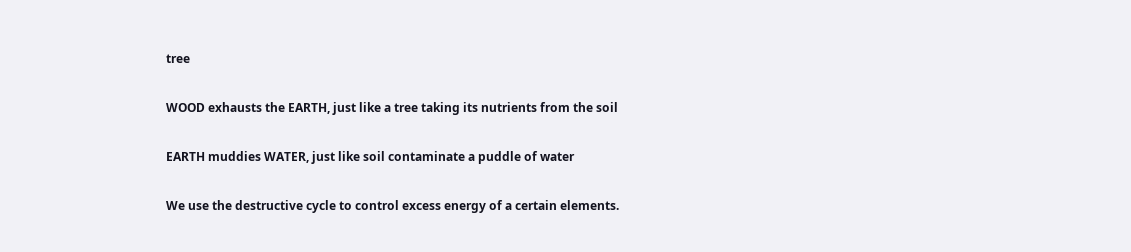tree

WOOD exhausts the EARTH, just like a tree taking its nutrients from the soil

EARTH muddies WATER, just like soil contaminate a puddle of water

We use the destructive cycle to control excess energy of a certain elements.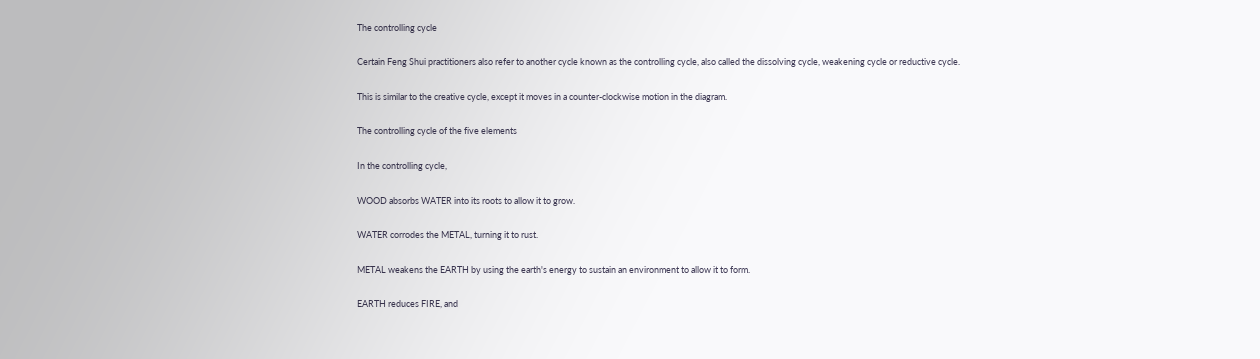The controlling cycle

Certain Feng Shui practitioners also refer to another cycle known as the controlling cycle, also called the dissolving cycle, weakening cycle or reductive cycle.

This is similar to the creative cycle, except it moves in a counter-clockwise motion in the diagram.

The controlling cycle of the five elements

In the controlling cycle,

WOOD absorbs WATER into its roots to allow it to grow.

WATER corrodes the METAL, turning it to rust.

METAL weakens the EARTH by using the earth's energy to sustain an environment to allow it to form.

EARTH reduces FIRE, and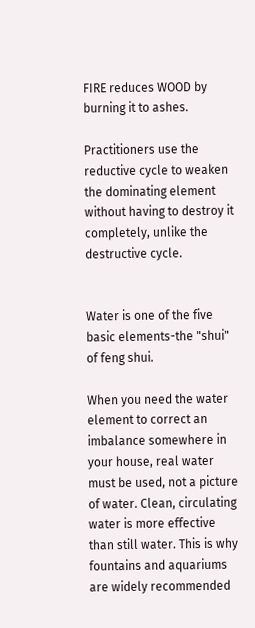FIRE reduces WOOD by burning it to ashes.

Practitioners use the reductive cycle to weaken the dominating element without having to destroy it completely, unlike the destructive cycle.


Water is one of the five basic elements-the "shui" of feng shui.

When you need the water element to correct an imbalance somewhere in your house, real water must be used, not a picture of water. Clean, circulating water is more effective than still water. This is why fountains and aquariums are widely recommended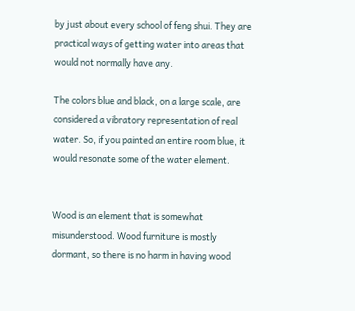by just about every school of feng shui. They are practical ways of getting water into areas that would not normally have any.

The colors blue and black, on a large scale, are considered a vibratory representation of real water. So, if you painted an entire room blue, it would resonate some of the water element.


Wood is an element that is somewhat misunderstood. Wood furniture is mostly dormant, so there is no harm in having wood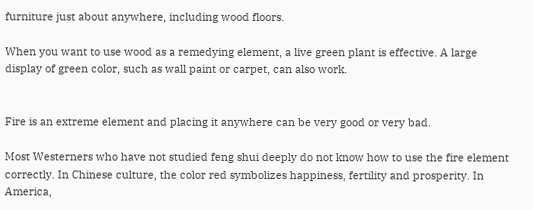furniture just about anywhere, including wood floors.

When you want to use wood as a remedying element, a live green plant is effective. A large display of green color, such as wall paint or carpet, can also work.


Fire is an extreme element and placing it anywhere can be very good or very bad.

Most Westerners who have not studied feng shui deeply do not know how to use the fire element correctly. In Chinese culture, the color red symbolizes happiness, fertility and prosperity. In America,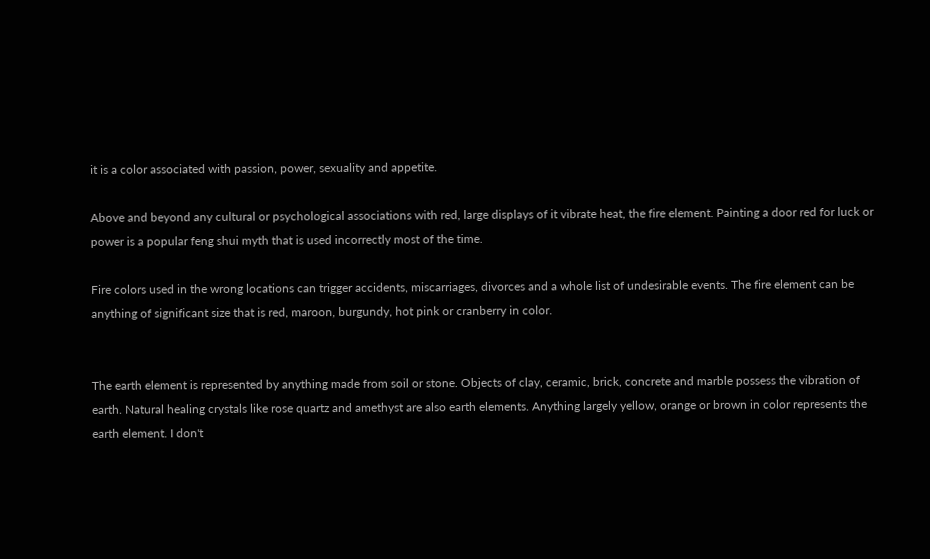it is a color associated with passion, power, sexuality and appetite.

Above and beyond any cultural or psychological associations with red, large displays of it vibrate heat, the fire element. Painting a door red for luck or power is a popular feng shui myth that is used incorrectly most of the time.

Fire colors used in the wrong locations can trigger accidents, miscarriages, divorces and a whole list of undesirable events. The fire element can be anything of significant size that is red, maroon, burgundy, hot pink or cranberry in color.


The earth element is represented by anything made from soil or stone. Objects of clay, ceramic, brick, concrete and marble possess the vibration of earth. Natural healing crystals like rose quartz and amethyst are also earth elements. Anything largely yellow, orange or brown in color represents the earth element. I don't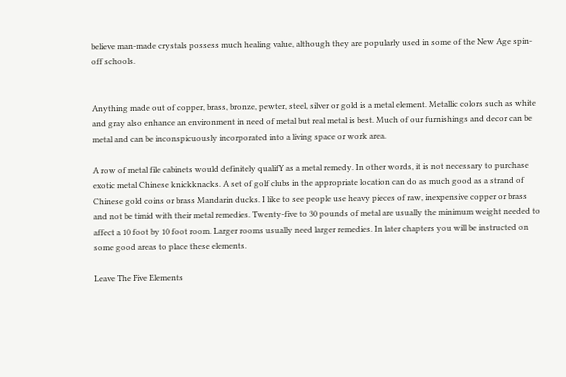believe man-made crystals possess much healing value, although they are popularly used in some of the New Age spin-off schools.


Anything made out of copper, brass, bronze, pewter, steel, silver or gold is a metal element. Metallic colors such as white and gray also enhance an environment in need of metal but real metal is best. Much of our furnishings and decor can be metal and can be inconspicuously incorporated into a living space or work area.

A row of metal file cabinets would definitely qualifY as a metal remedy. In other words, it is not necessary to purchase exotic metal Chinese knickknacks. A set of golf clubs in the appropriate location can do as much good as a strand of Chinese gold coins or brass Mandarin ducks. I like to see people use heavy pieces of raw, inexpensive copper or brass and not be timid with their metal remedies. Twenty-five to 30 pounds of metal are usually the minimum weight needed to affect a 10 foot by 10 foot room. Larger rooms usually need larger remedies. In later chapters you will be instructed on some good areas to place these elements.

Leave The Five Elements